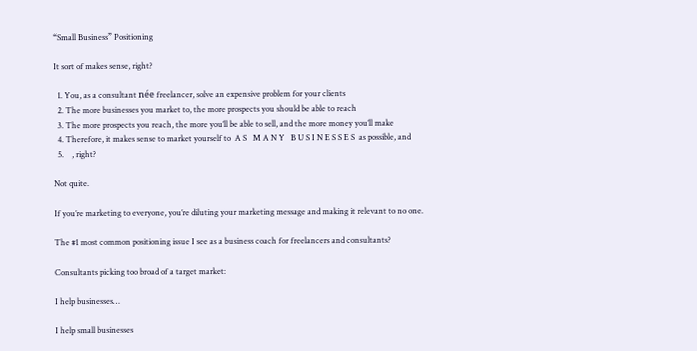“Small Business” Positioning

It sort of makes sense, right?

  1. You, as a consultant née freelancer, solve an expensive problem for your clients
  2. The more businesses you market to, the more prospects you should be able to reach
  3. The more prospects you reach, the more you’ll be able to sell, and the more money you’ll make
  4. Therefore, it makes sense to market yourself to  A S   M A N Y   B U S I N E S S E S  as possible, and
  5.    , right?

Not quite.

If you’re marketing to everyone, you’re diluting your marketing message and making it relevant to no one.

The #1 most common positioning issue I see as a business coach for freelancers and consultants?

Consultants picking too broad of a target market:

I help businesses…

I help small businesses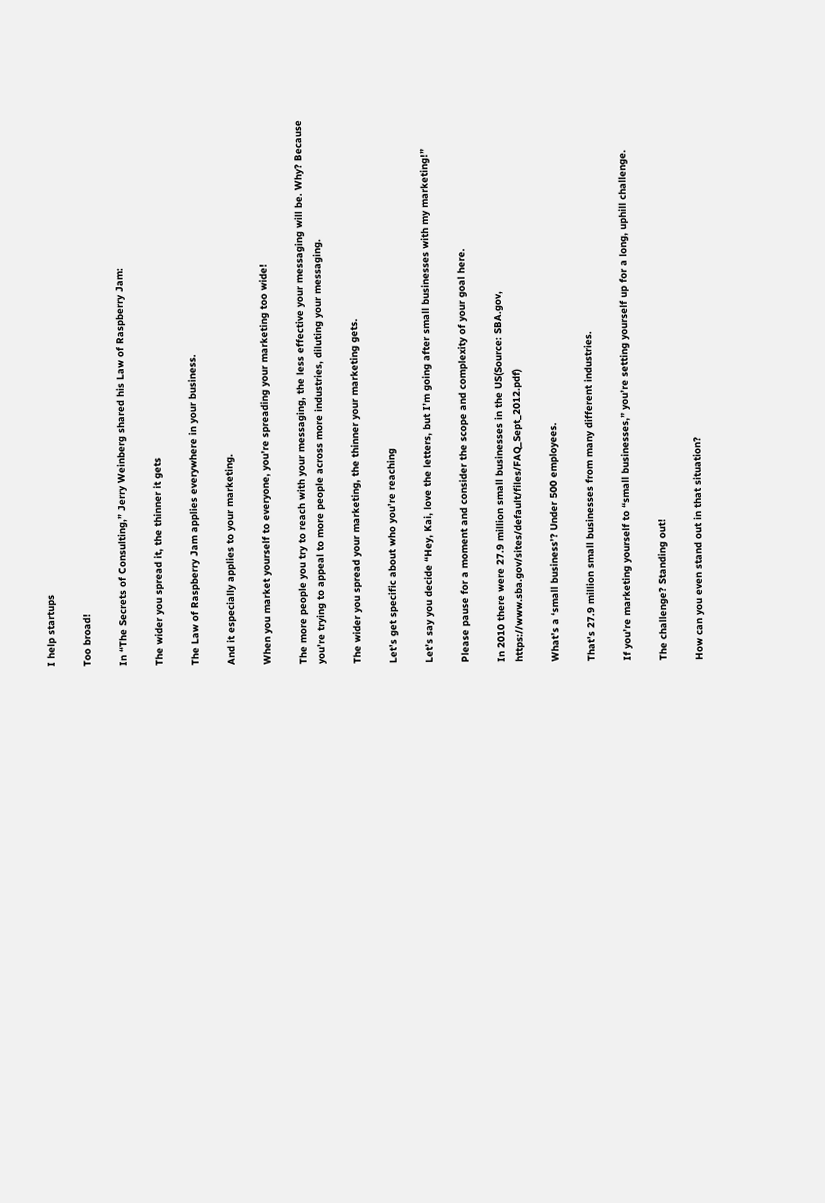I help startups

Too broad!

In “The Secrets of Consulting,” Jerry Weinberg shared his Law of Raspberry Jam:

The wider you spread it, the thinner it gets

The Law of Raspberry Jam applies everywhere in your business.

And it especially applies to your marketing.

When you market yourself to everyone, you’re spreading your marketing too wide!

The more people you try to reach with your messaging, the less effective your messaging will be. Why? Because you’re trying to appeal to more people across more industries, diluting your messaging.

The wider you spread your marketing, the thinner your marketing gets.

Let’s get specific about who you’re reaching

Let’s say you decide “Hey, Kai, love the letters, but I’m going after small businesses with my marketing!”

Please pause for a moment and consider the scope and complexity of your goal here.

In 2010 there were 27.9 million small businesses in the US(Source: SBA.gov, https://www.sba.gov/sites/default/files/FAQ_Sept_2012.pdf)

What’s a ‘small business’? Under 500 employees.

That’s 27.9 million small businesses from many different industries.

If you’re marketing yourself to “small businesses,” you’re setting yourself up for a long, uphill challenge.

The challenge? Standing out!

How can you even stand out in that situation?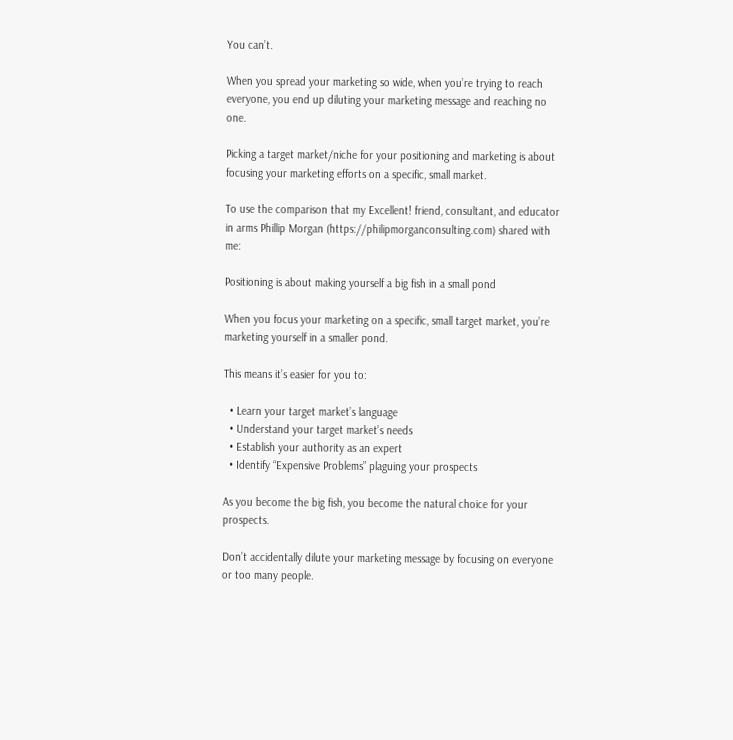You can’t.

When you spread your marketing so wide, when you’re trying to reach everyone, you end up diluting your marketing message and reaching no one.

Picking a target market/niche for your positioning and marketing is about focusing your marketing efforts on a specific, small market.

To use the comparison that my Excellent! friend, consultant, and educator in arms Phillip Morgan (https://philipmorganconsulting.com) shared with me:

Positioning is about making yourself a big fish in a small pond

When you focus your marketing on a specific, small target market, you’re marketing yourself in a smaller pond.

This means it’s easier for you to:

  • Learn your target market’s language
  • Understand your target market’s needs
  • Establish your authority as an expert
  • Identify “Expensive Problems” plaguing your prospects

As you become the big fish, you become the natural choice for your prospects.

Don’t accidentally dilute your marketing message by focusing on everyone or too many people.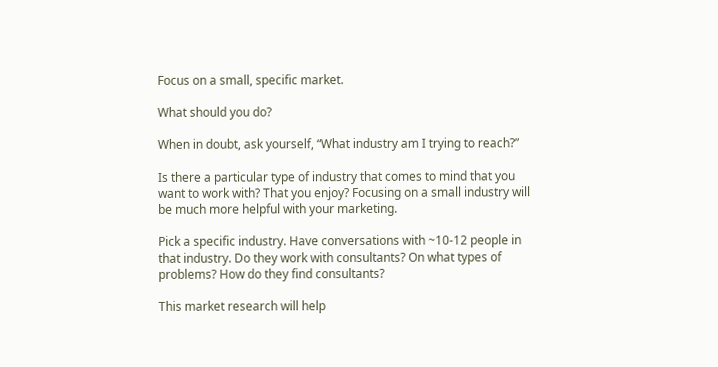Focus on a small, specific market.

What should you do?

When in doubt, ask yourself, “What industry am I trying to reach?”

Is there a particular type of industry that comes to mind that you want to work with? That you enjoy? Focusing on a small industry will be much more helpful with your marketing.

Pick a specific industry. Have conversations with ~10-12 people in that industry. Do they work with consultants? On what types of problems? How do they find consultants?

This market research will help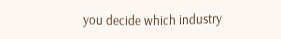you decide which industry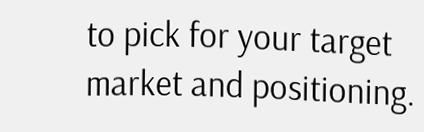to pick for your target market and positioning.